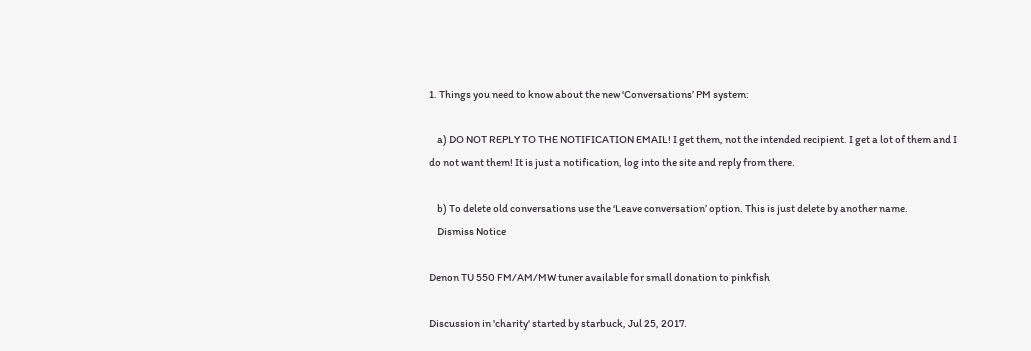1. Things you need to know about the new ‘Conversations’ PM system:

    a) DO NOT REPLY TO THE NOTIFICATION EMAIL! I get them, not the intended recipient. I get a lot of them and I do not want them! It is just a notification, log into the site and reply from there.

    b) To delete old conversations use the ‘Leave conversation’ option. This is just delete by another name.
    Dismiss Notice

Denon TU 550 FM/AM/MW tuner available for small donation to pinkfish

Discussion in 'charity' started by starbuck, Jul 25, 2017.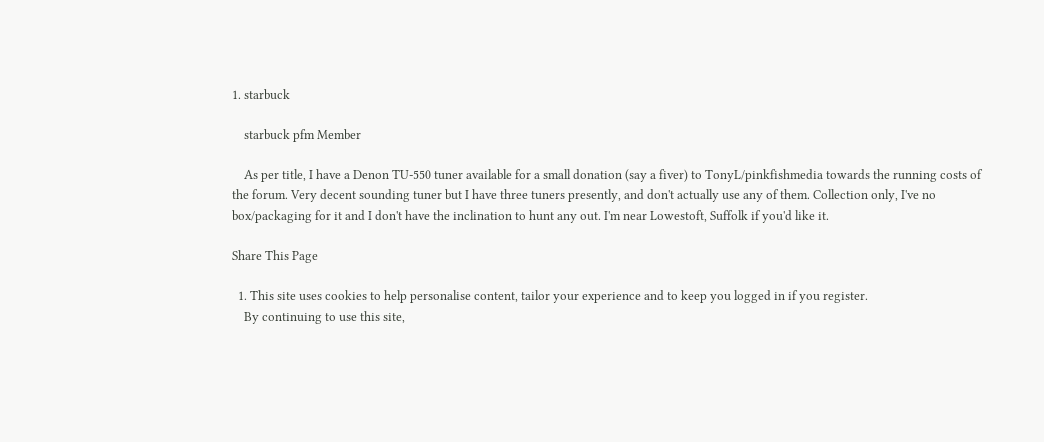1. starbuck

    starbuck pfm Member

    As per title, I have a Denon TU-550 tuner available for a small donation (say a fiver) to TonyL/pinkfishmedia towards the running costs of the forum. Very decent sounding tuner but I have three tuners presently, and don't actually use any of them. Collection only, I've no box/packaging for it and I don't have the inclination to hunt any out. I'm near Lowestoft, Suffolk if you'd like it.

Share This Page

  1. This site uses cookies to help personalise content, tailor your experience and to keep you logged in if you register.
    By continuing to use this site,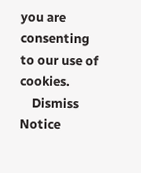you are consenting to our use of cookies.
    Dismiss Notice